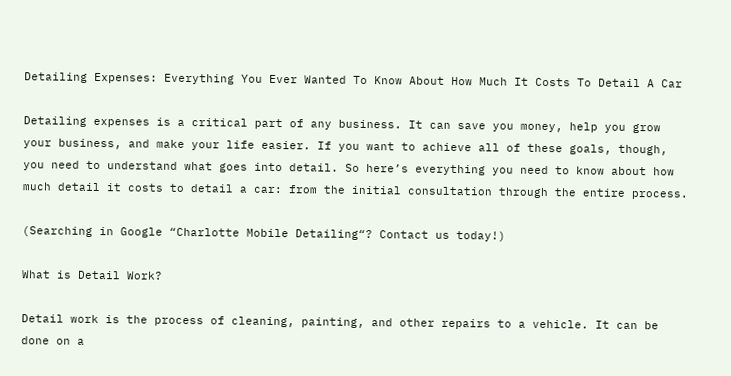Detailing Expenses: Everything You Ever Wanted To Know About How Much It Costs To Detail A Car

Detailing expenses is a critical part of any business. It can save you money, help you grow your business, and make your life easier. If you want to achieve all of these goals, though, you need to understand what goes into detail. So here’s everything you need to know about how much detail it costs to detail a car: from the initial consultation through the entire process.

(Searching in Google “Charlotte Mobile Detailing“? Contact us today!)

What is Detail Work?

Detail work is the process of cleaning, painting, and other repairs to a vehicle. It can be done on a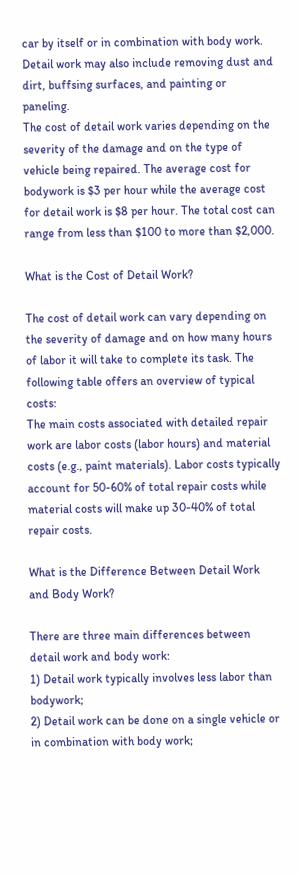car by itself or in combination with body work. Detail work may also include removing dust and dirt, buffsing surfaces, and painting or paneling.
The cost of detail work varies depending on the severity of the damage and on the type of vehicle being repaired. The average cost for bodywork is $3 per hour while the average cost for detail work is $8 per hour. The total cost can range from less than $100 to more than $2,000.

What is the Cost of Detail Work?

The cost of detail work can vary depending on the severity of damage and on how many hours of labor it will take to complete its task. The following table offers an overview of typical costs:
The main costs associated with detailed repair work are labor costs (labor hours) and material costs (e.g., paint materials). Labor costs typically account for 50-60% of total repair costs while material costs will make up 30-40% of total repair costs.

What is the Difference Between Detail Work and Body Work?

There are three main differences between detail work and body work:
1) Detail work typically involves less labor than bodywork;
2) Detail work can be done on a single vehicle or in combination with body work;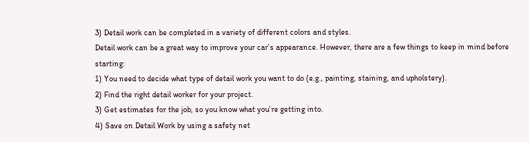3) Detail work can be completed in a variety of different colors and styles.
Detail work can be a great way to improve your car’s appearance. However, there are a few things to keep in mind before starting:
1) You need to decide what type of detail work you want to do (e.g., painting, staining, and upholstery).
2) Find the right detail worker for your project.
3) Get estimates for the job, so you know what you’re getting into.
4) Save on Detail Work by using a safety net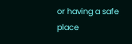or having a safe place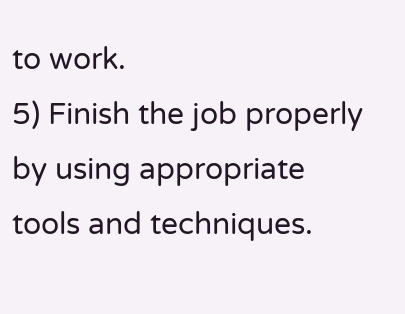to work.
5) Finish the job properly by using appropriate tools and techniques.